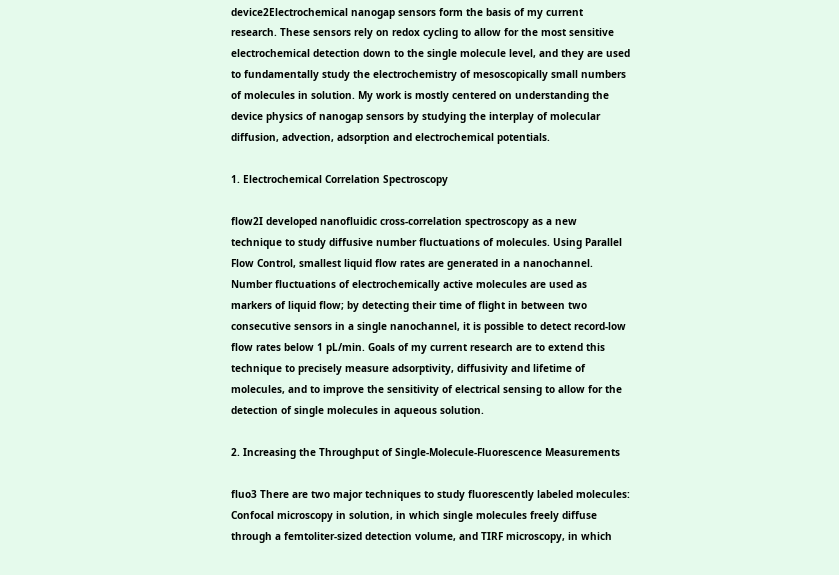device2Electrochemical nanogap sensors form the basis of my current research. These sensors rely on redox cycling to allow for the most sensitive electrochemical detection down to the single molecule level, and they are used to fundamentally study the electrochemistry of mesoscopically small numbers of molecules in solution. My work is mostly centered on understanding the device physics of nanogap sensors by studying the interplay of molecular diffusion, advection, adsorption and electrochemical potentials.

1. Electrochemical Correlation Spectroscopy

flow2I developed nanofluidic cross-correlation spectroscopy as a new technique to study diffusive number fluctuations of molecules. Using Parallel Flow Control, smallest liquid flow rates are generated in a nanochannel. Number fluctuations of electrochemically active molecules are used as markers of liquid flow; by detecting their time of flight in between two consecutive sensors in a single nanochannel, it is possible to detect record-low flow rates below 1 pL/min. Goals of my current research are to extend this technique to precisely measure adsorptivity, diffusivity and lifetime of molecules, and to improve the sensitivity of electrical sensing to allow for the detection of single molecules in aqueous solution.

2. Increasing the Throughput of Single-Molecule-Fluorescence Measurements

fluo3 There are two major techniques to study fluorescently labeled molecules: Confocal microscopy in solution, in which single molecules freely diffuse through a femtoliter-sized detection volume, and TIRF microscopy, in which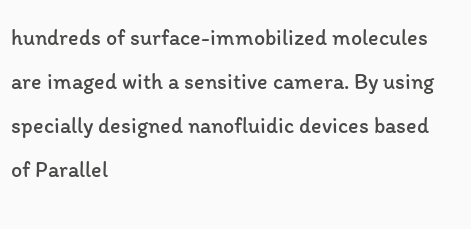hundreds of surface-immobilized molecules are imaged with a sensitive camera. By using specially designed nanofluidic devices based of Parallel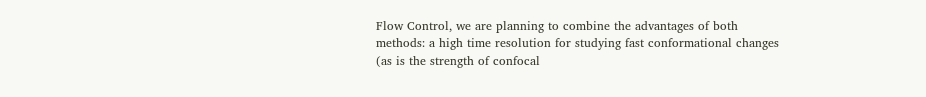Flow Control, we are planning to combine the advantages of both methods: a high time resolution for studying fast conformational changes (as is the strength of confocal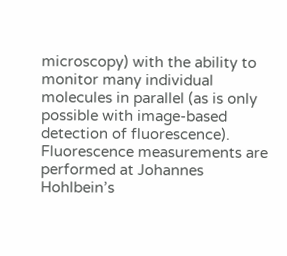microscopy) with the ability to monitor many individual molecules in parallel (as is only possible with image-based detection of fluorescence). Fluorescence measurements are performed at Johannes Hohlbein’s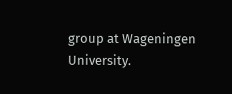group at Wageningen University.